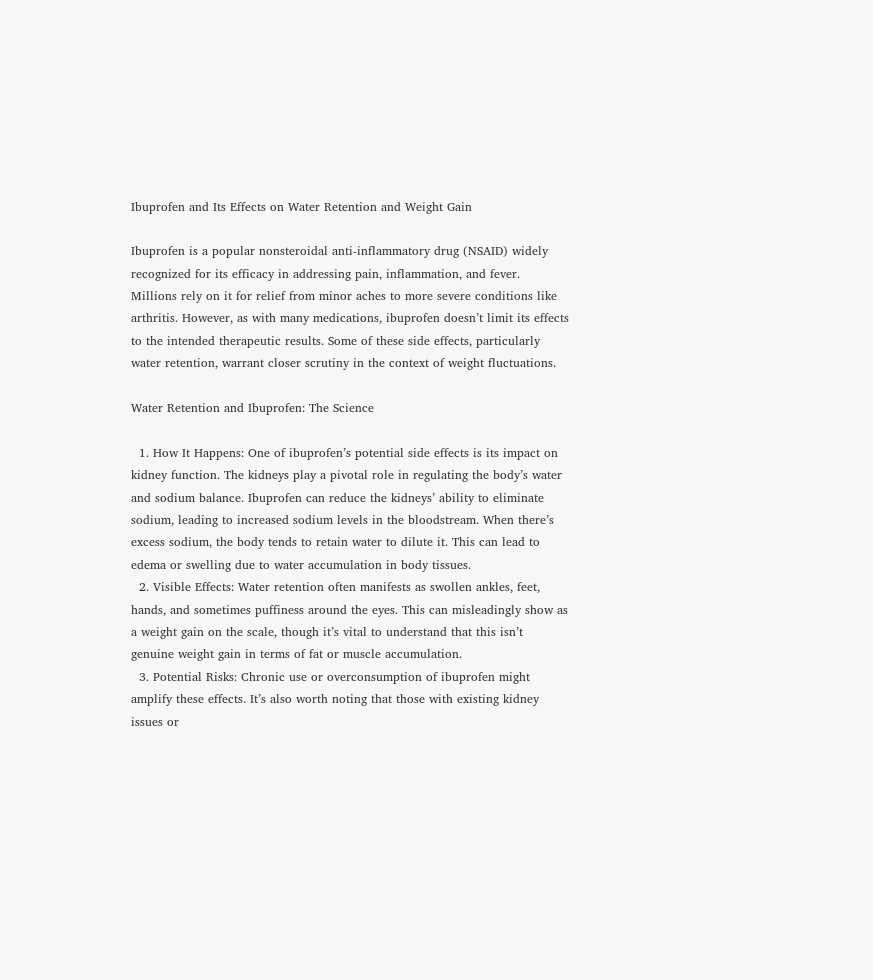Ibuprofen and Its Effects on Water Retention and Weight Gain

Ibuprofen is a popular nonsteroidal anti-inflammatory drug (NSAID) widely recognized for its efficacy in addressing pain, inflammation, and fever. Millions rely on it for relief from minor aches to more severe conditions like arthritis. However, as with many medications, ibuprofen doesn’t limit its effects to the intended therapeutic results. Some of these side effects, particularly water retention, warrant closer scrutiny in the context of weight fluctuations.

Water Retention and Ibuprofen: The Science

  1. How It Happens: One of ibuprofen’s potential side effects is its impact on kidney function. The kidneys play a pivotal role in regulating the body’s water and sodium balance. Ibuprofen can reduce the kidneys’ ability to eliminate sodium, leading to increased sodium levels in the bloodstream. When there’s excess sodium, the body tends to retain water to dilute it. This can lead to edema or swelling due to water accumulation in body tissues.
  2. Visible Effects: Water retention often manifests as swollen ankles, feet, hands, and sometimes puffiness around the eyes. This can misleadingly show as a weight gain on the scale, though it’s vital to understand that this isn’t genuine weight gain in terms of fat or muscle accumulation.
  3. Potential Risks: Chronic use or overconsumption of ibuprofen might amplify these effects. It’s also worth noting that those with existing kidney issues or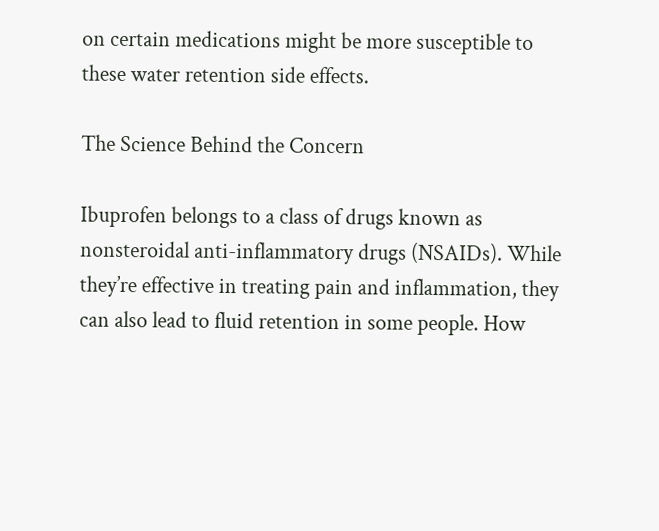on certain medications might be more susceptible to these water retention side effects.

The Science Behind the Concern

Ibuprofen belongs to a class of drugs known as nonsteroidal anti-inflammatory drugs (NSAIDs). While they’re effective in treating pain and inflammation, they can also lead to fluid retention in some people. How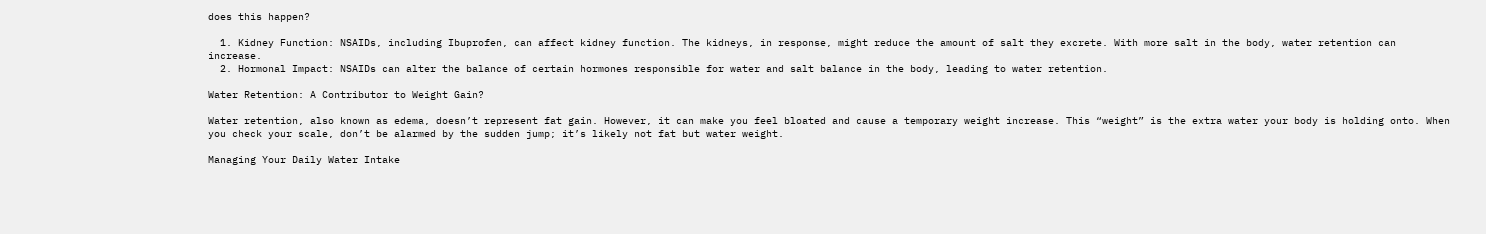does this happen?

  1. Kidney Function: NSAIDs, including Ibuprofen, can affect kidney function. The kidneys, in response, might reduce the amount of salt they excrete. With more salt in the body, water retention can increase.
  2. Hormonal Impact: NSAIDs can alter the balance of certain hormones responsible for water and salt balance in the body, leading to water retention.

Water Retention: A Contributor to Weight Gain?

Water retention, also known as edema, doesn’t represent fat gain. However, it can make you feel bloated and cause a temporary weight increase. This “weight” is the extra water your body is holding onto. When you check your scale, don’t be alarmed by the sudden jump; it’s likely not fat but water weight.

Managing Your Daily Water Intake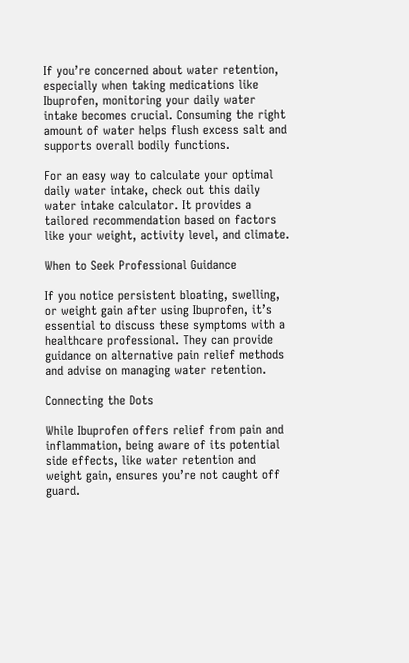If you’re concerned about water retention, especially when taking medications like Ibuprofen, monitoring your daily water intake becomes crucial. Consuming the right amount of water helps flush excess salt and supports overall bodily functions.

For an easy way to calculate your optimal daily water intake, check out this daily water intake calculator. It provides a tailored recommendation based on factors like your weight, activity level, and climate.

When to Seek Professional Guidance

If you notice persistent bloating, swelling, or weight gain after using Ibuprofen, it’s essential to discuss these symptoms with a healthcare professional. They can provide guidance on alternative pain relief methods and advise on managing water retention.

Connecting the Dots

While Ibuprofen offers relief from pain and inflammation, being aware of its potential side effects, like water retention and weight gain, ensures you’re not caught off guard.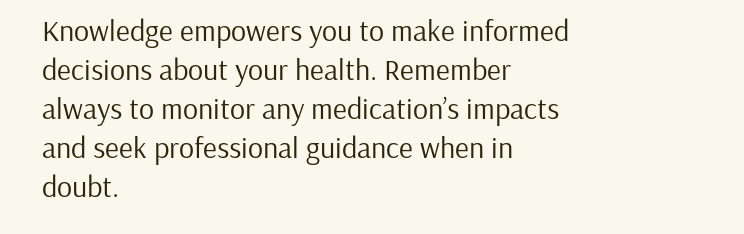Knowledge empowers you to make informed decisions about your health. Remember always to monitor any medication’s impacts and seek professional guidance when in doubt.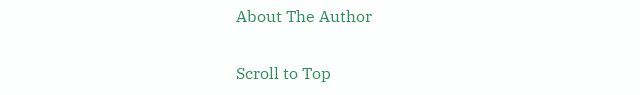About The Author

Scroll to Top